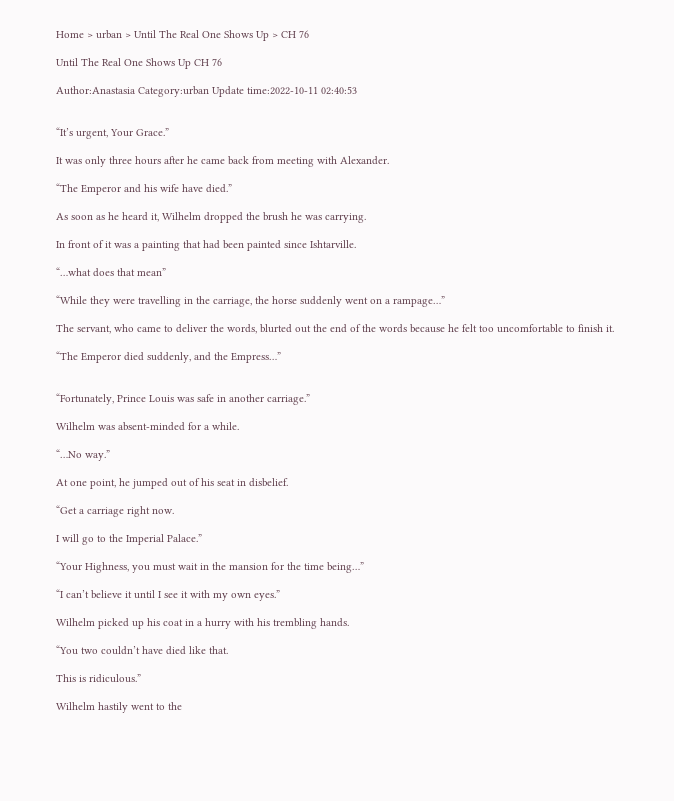Home > urban > Until The Real One Shows Up > CH 76

Until The Real One Shows Up CH 76

Author:Anastasia Category:urban Update time:2022-10-11 02:40:53


“It’s urgent, Your Grace.”

It was only three hours after he came back from meeting with Alexander.

“The Emperor and his wife have died.”

As soon as he heard it, Wilhelm dropped the brush he was carrying.

In front of it was a painting that had been painted since Ishtarville.

“…what does that mean”

“While they were travelling in the carriage, the horse suddenly went on a rampage…”

The servant, who came to deliver the words, blurted out the end of the words because he felt too uncomfortable to finish it.

“The Emperor died suddenly, and the Empress…”


“Fortunately, Prince Louis was safe in another carriage.”

Wilhelm was absent-minded for a while.

“…No way.”

At one point, he jumped out of his seat in disbelief.

“Get a carriage right now.

I will go to the Imperial Palace.”

“Your Highness, you must wait in the mansion for the time being…”

“I can’t believe it until I see it with my own eyes.”

Wilhelm picked up his coat in a hurry with his trembling hands.

“You two couldn’t have died like that.

This is ridiculous.”

Wilhelm hastily went to the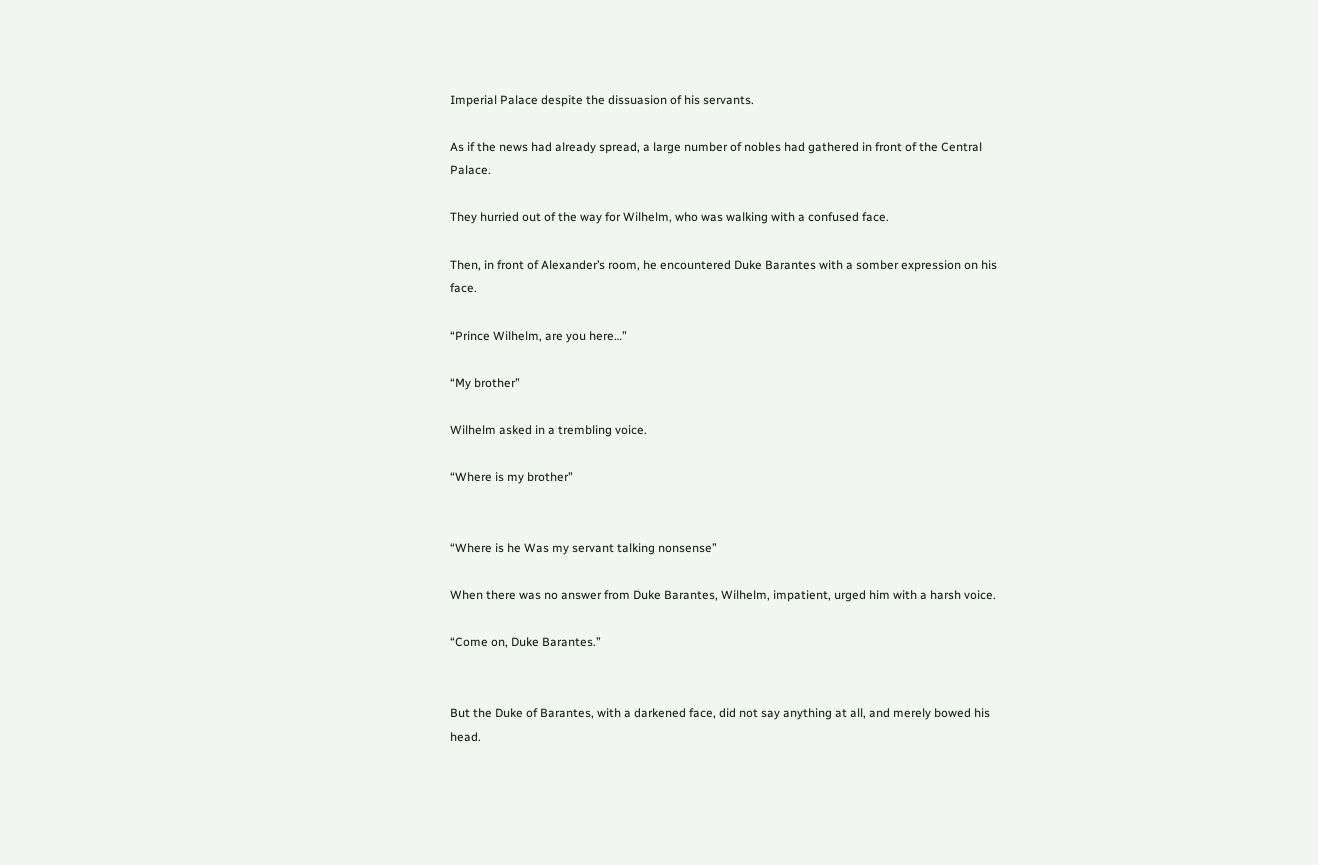Imperial Palace despite the dissuasion of his servants.

As if the news had already spread, a large number of nobles had gathered in front of the Central Palace.

They hurried out of the way for Wilhelm, who was walking with a confused face.

Then, in front of Alexander’s room, he encountered Duke Barantes with a somber expression on his face.

“Prince Wilhelm, are you here…”

“My brother”

Wilhelm asked in a trembling voice.

“Where is my brother”


“Where is he Was my servant talking nonsense”

When there was no answer from Duke Barantes, Wilhelm, impatient, urged him with a harsh voice.

“Come on, Duke Barantes.”


But the Duke of Barantes, with a darkened face, did not say anything at all, and merely bowed his head.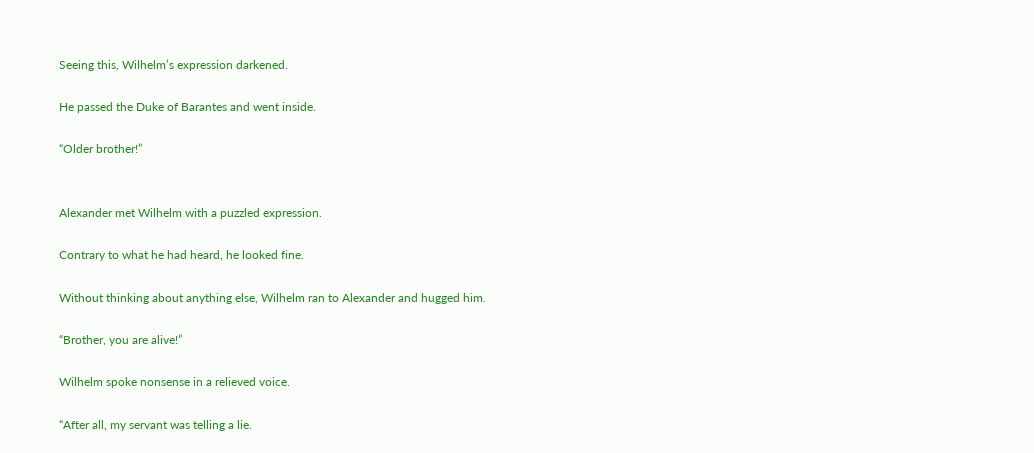Seeing this, Wilhelm’s expression darkened.

He passed the Duke of Barantes and went inside.

“Older brother!”


Alexander met Wilhelm with a puzzled expression.

Contrary to what he had heard, he looked fine.

Without thinking about anything else, Wilhelm ran to Alexander and hugged him.

“Brother, you are alive!”

Wilhelm spoke nonsense in a relieved voice.

“After all, my servant was telling a lie.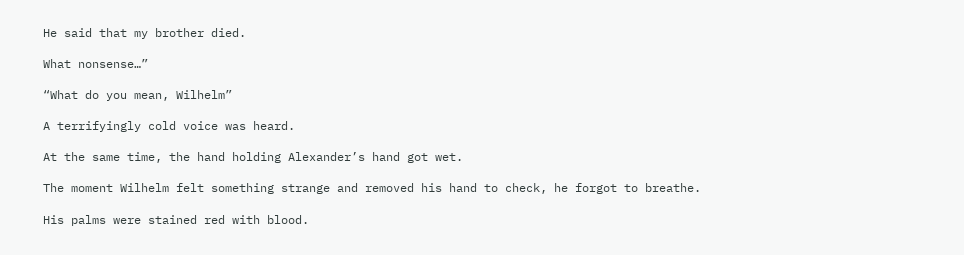He said that my brother died.

What nonsense…”

“What do you mean, Wilhelm”

A terrifyingly cold voice was heard.

At the same time, the hand holding Alexander’s hand got wet.

The moment Wilhelm felt something strange and removed his hand to check, he forgot to breathe.

His palms were stained red with blood.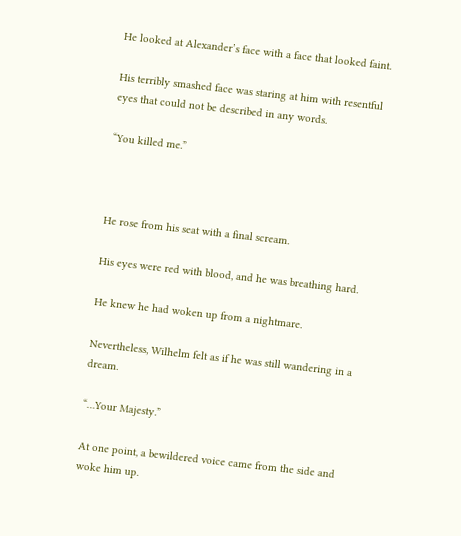He looked at Alexander’s face with a face that looked faint.

His terribly smashed face was staring at him with resentful eyes that could not be described in any words.

“You killed me.”



He rose from his seat with a final scream.

His eyes were red with blood, and he was breathing hard.

He knew he had woken up from a nightmare.

Nevertheless, Wilhelm felt as if he was still wandering in a dream.

“…Your Majesty.”

At one point, a bewildered voice came from the side and woke him up.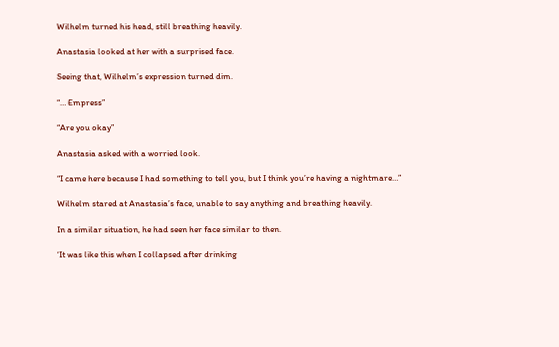Wilhelm turned his head, still breathing heavily.

Anastasia looked at her with a surprised face.

Seeing that, Wilhelm’s expression turned dim.

“… Empress”

“Are you okay”

Anastasia asked with a worried look.

“I came here because I had something to tell you, but I think you’re having a nightmare…”

Wilhelm stared at Anastasia’s face, unable to say anything and breathing heavily.

In a similar situation, he had seen her face similar to then.

‘It was like this when I collapsed after drinking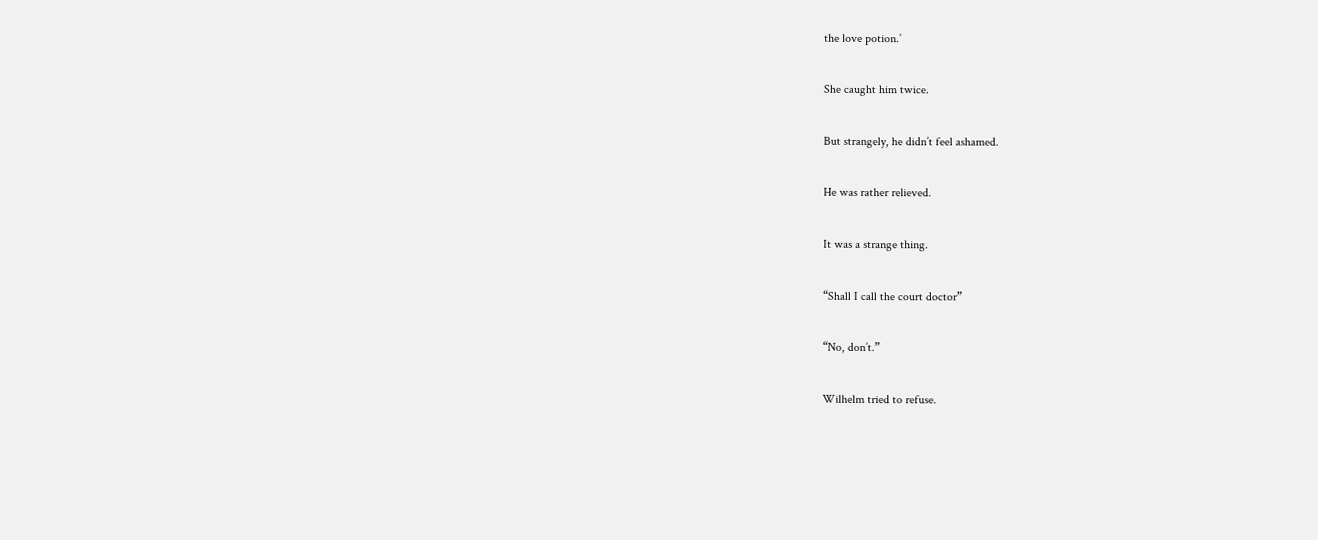the love potion.’

She caught him twice.

But strangely, he didn’t feel ashamed.

He was rather relieved.

It was a strange thing.

“Shall I call the court doctor”

“No, don’t.”

Wilhelm tried to refuse.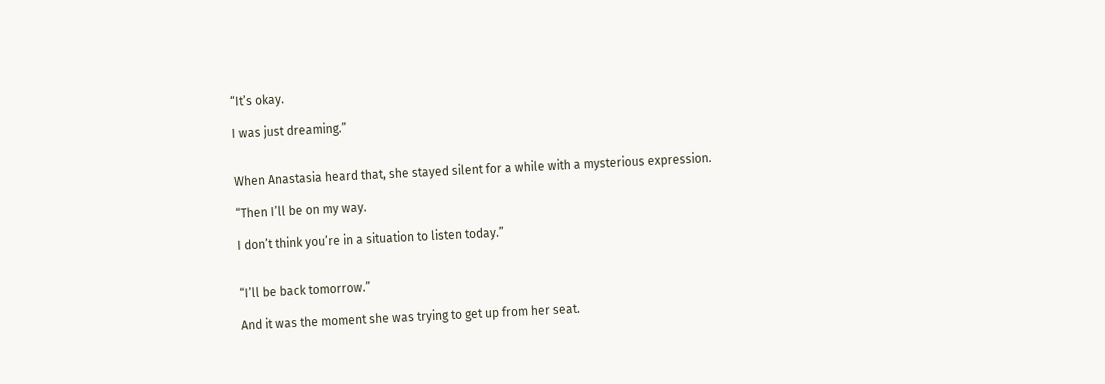“It’s okay.

I was just dreaming.”


When Anastasia heard that, she stayed silent for a while with a mysterious expression.

“Then I’ll be on my way.

I don’t think you’re in a situation to listen today.”


“I’ll be back tomorrow.”

And it was the moment she was trying to get up from her seat.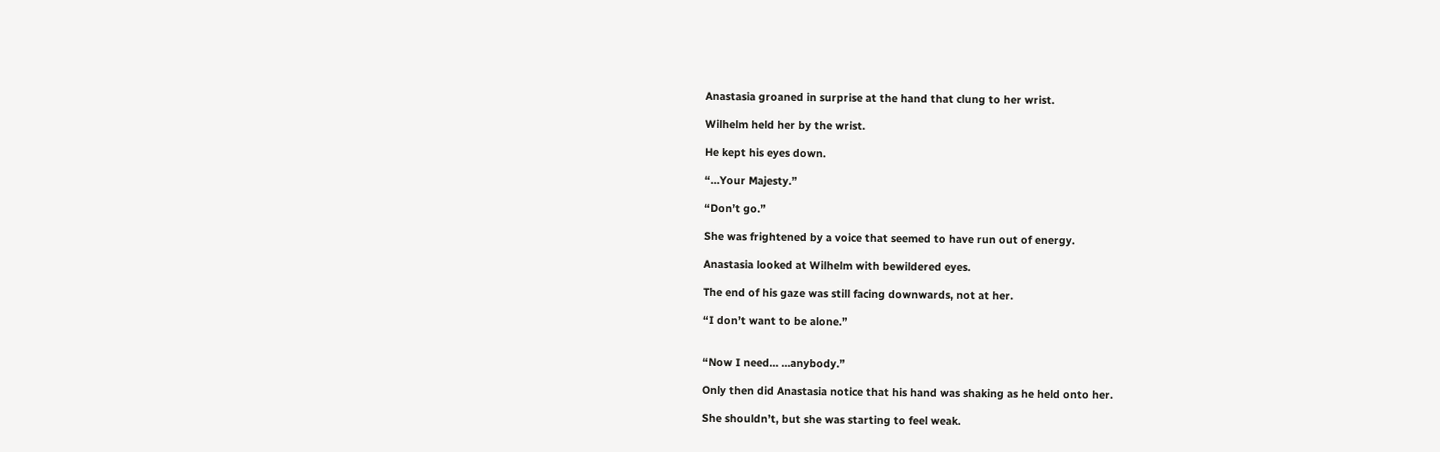Anastasia groaned in surprise at the hand that clung to her wrist.

Wilhelm held her by the wrist.

He kept his eyes down.

“…Your Majesty.”

“Don’t go.”

She was frightened by a voice that seemed to have run out of energy.

Anastasia looked at Wilhelm with bewildered eyes.

The end of his gaze was still facing downwards, not at her.

“I don’t want to be alone.”


“Now I need… …anybody.”

Only then did Anastasia notice that his hand was shaking as he held onto her.

She shouldn’t, but she was starting to feel weak.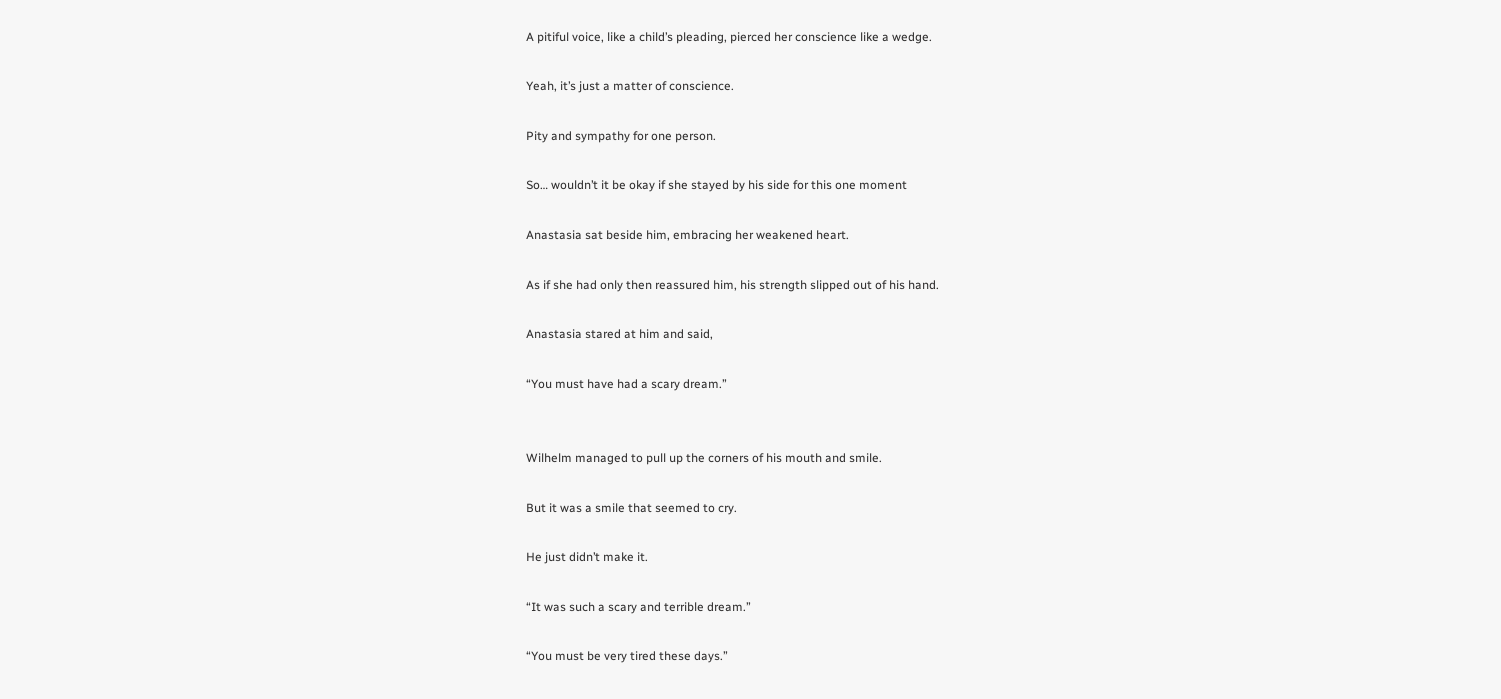A pitiful voice, like a child’s pleading, pierced her conscience like a wedge.

Yeah, it’s just a matter of conscience.

Pity and sympathy for one person.

So… wouldn’t it be okay if she stayed by his side for this one moment

Anastasia sat beside him, embracing her weakened heart.

As if she had only then reassured him, his strength slipped out of his hand.

Anastasia stared at him and said,

“You must have had a scary dream.”


Wilhelm managed to pull up the corners of his mouth and smile.

But it was a smile that seemed to cry.

He just didn’t make it.

“It was such a scary and terrible dream.”

“You must be very tired these days.”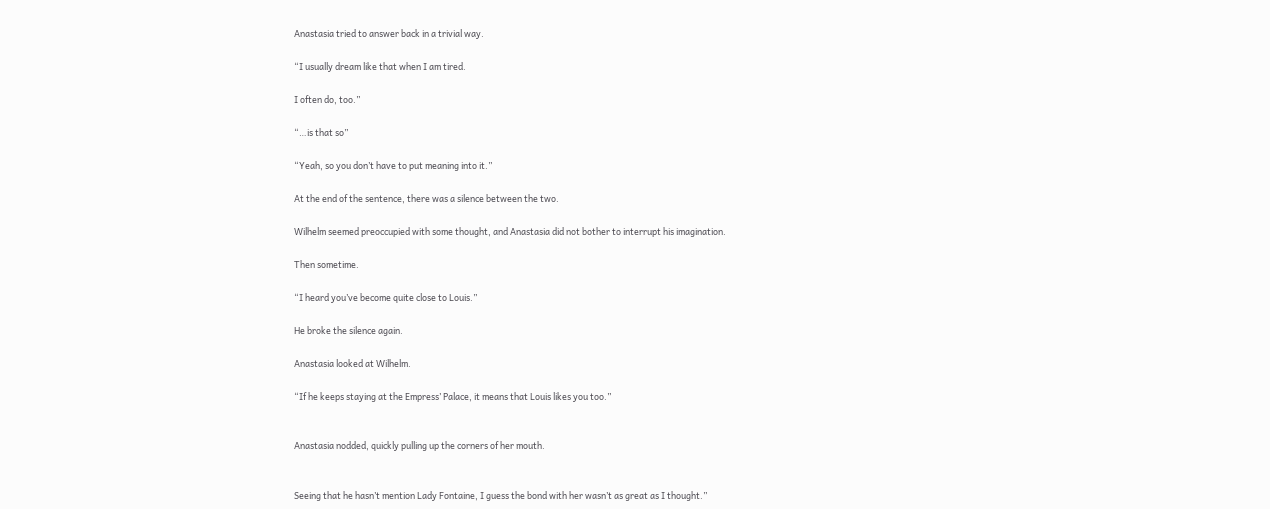Anastasia tried to answer back in a trivial way.

“I usually dream like that when I am tired.

I often do, too.”

“…is that so”

“Yeah, so you don’t have to put meaning into it.”

At the end of the sentence, there was a silence between the two.

Wilhelm seemed preoccupied with some thought, and Anastasia did not bother to interrupt his imagination.

Then sometime.

“I heard you’ve become quite close to Louis.”

He broke the silence again.

Anastasia looked at Wilhelm.

“If he keeps staying at the Empress’ Palace, it means that Louis likes you too.”


Anastasia nodded, quickly pulling up the corners of her mouth.


Seeing that he hasn’t mention Lady Fontaine, I guess the bond with her wasn’t as great as I thought.”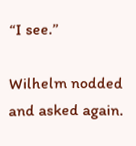“I see.”

Wilhelm nodded and asked again.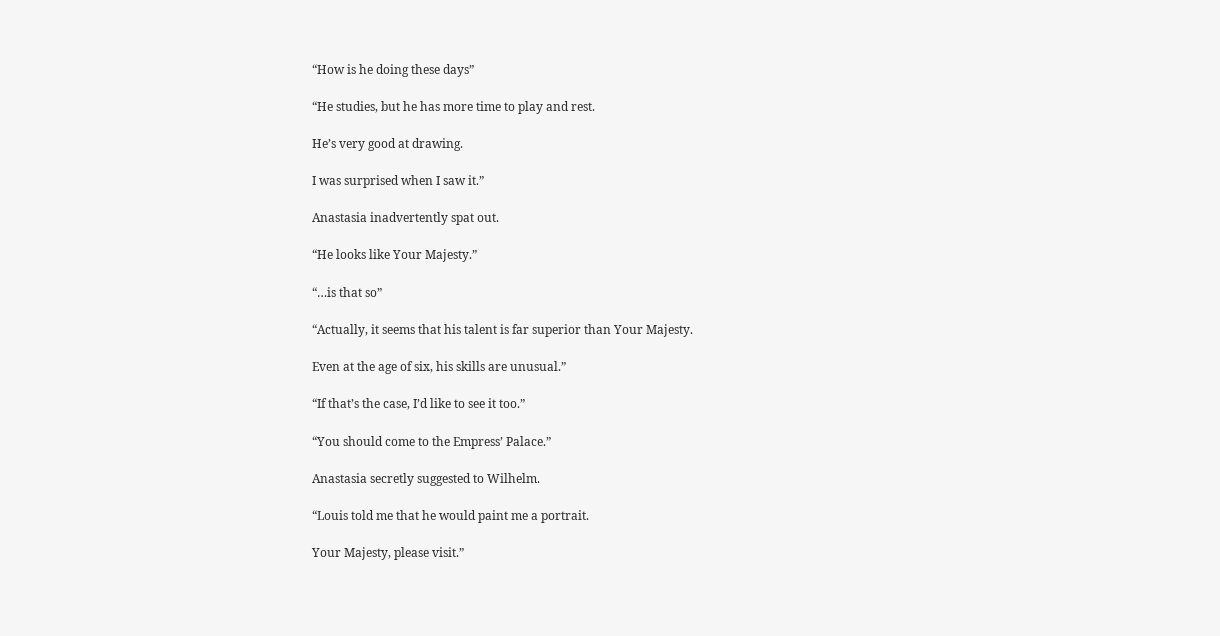“How is he doing these days”

“He studies, but he has more time to play and rest.

He’s very good at drawing.

I was surprised when I saw it.”

Anastasia inadvertently spat out.

“He looks like Your Majesty.”

“…is that so”

“Actually, it seems that his talent is far superior than Your Majesty.

Even at the age of six, his skills are unusual.”

“If that’s the case, I’d like to see it too.”

“You should come to the Empress’ Palace.”

Anastasia secretly suggested to Wilhelm.

“Louis told me that he would paint me a portrait.

Your Majesty, please visit.”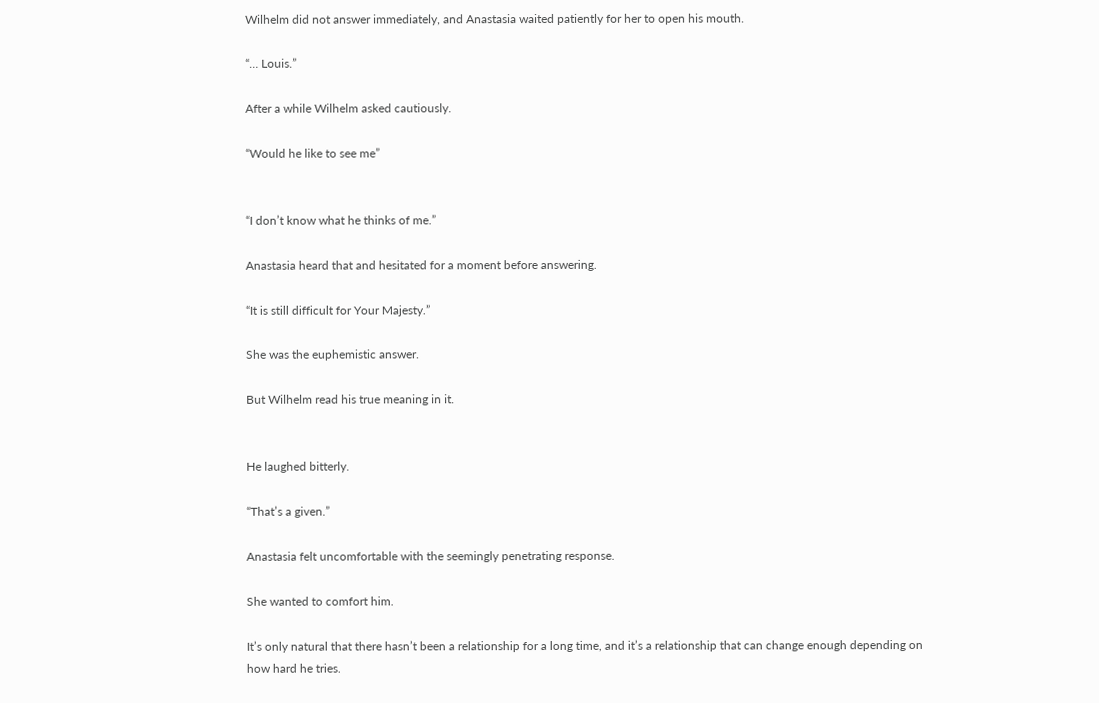Wilhelm did not answer immediately, and Anastasia waited patiently for her to open his mouth.

“… Louis.”

After a while Wilhelm asked cautiously.

“Would he like to see me”


“I don’t know what he thinks of me.”

Anastasia heard that and hesitated for a moment before answering.

“It is still difficult for Your Majesty.”

She was the euphemistic answer.

But Wilhelm read his true meaning in it.


He laughed bitterly.

“That’s a given.”

Anastasia felt uncomfortable with the seemingly penetrating response.

She wanted to comfort him.

It’s only natural that there hasn’t been a relationship for a long time, and it’s a relationship that can change enough depending on how hard he tries.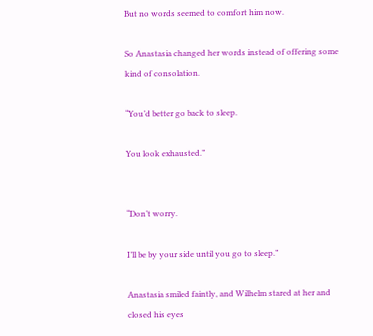But no words seemed to comfort him now.

So Anastasia changed her words instead of offering some kind of consolation.

“You’d better go back to sleep.

You look exhausted.”


“Don’t worry.

I’ll be by your side until you go to sleep.”

Anastasia smiled faintly, and Wilhelm stared at her and closed his eyes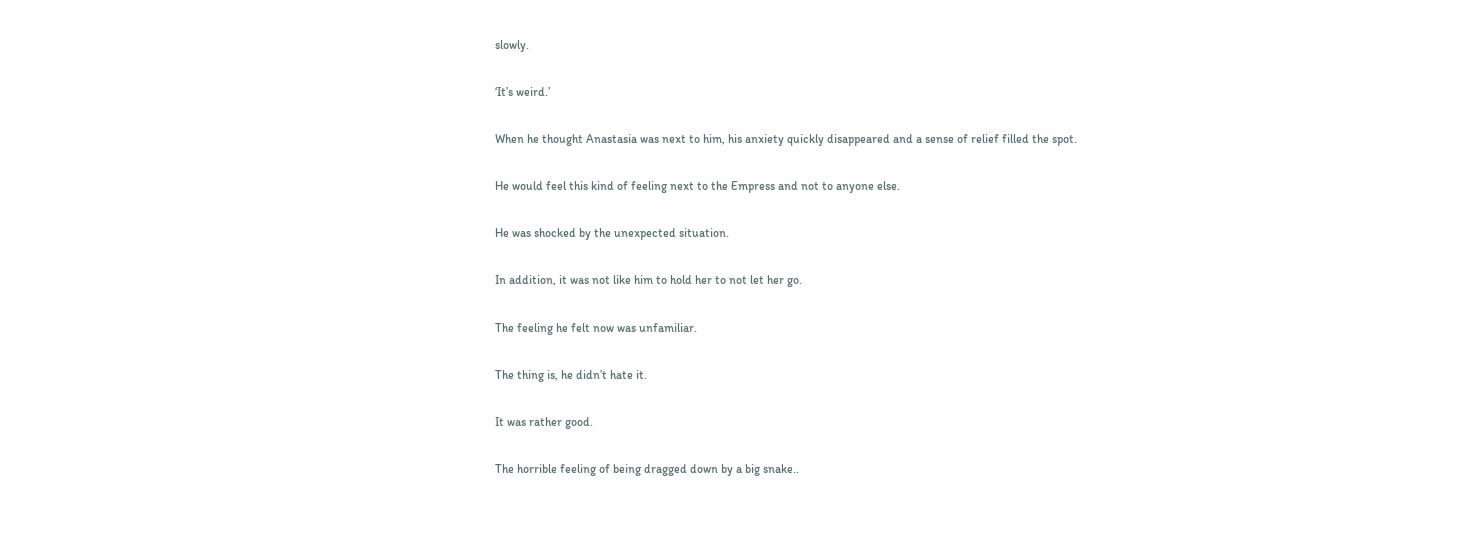slowly.

‘It’s weird.’

When he thought Anastasia was next to him, his anxiety quickly disappeared and a sense of relief filled the spot.

He would feel this kind of feeling next to the Empress and not to anyone else.

He was shocked by the unexpected situation.

In addition, it was not like him to hold her to not let her go.

The feeling he felt now was unfamiliar.

The thing is, he didn’t hate it.

It was rather good.

The horrible feeling of being dragged down by a big snake..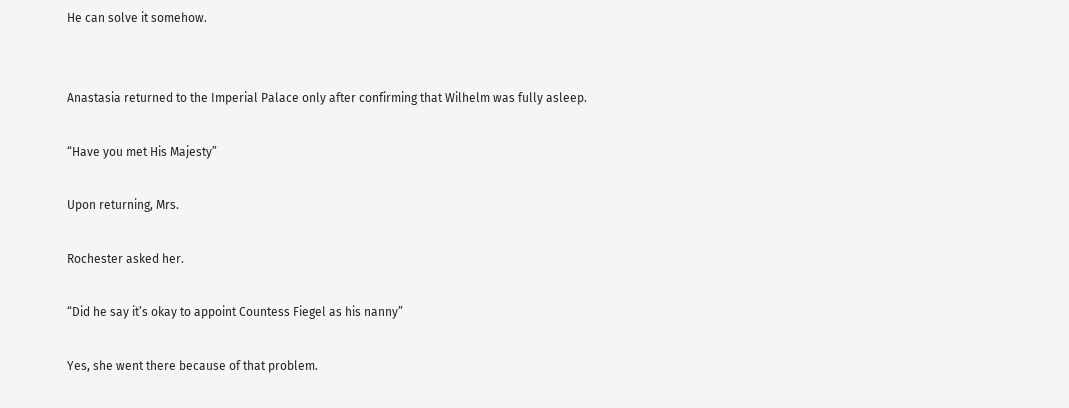He can solve it somehow.


Anastasia returned to the Imperial Palace only after confirming that Wilhelm was fully asleep.

“Have you met His Majesty”

Upon returning, Mrs.

Rochester asked her.

“Did he say it’s okay to appoint Countess Fiegel as his nanny”

Yes, she went there because of that problem.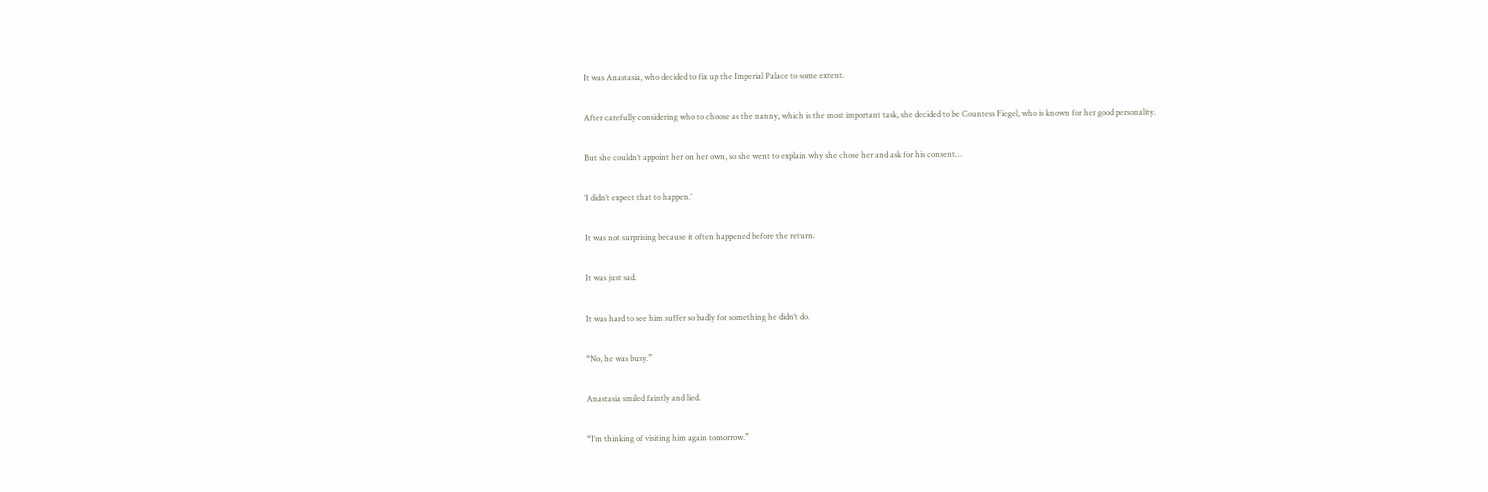It was Anastasia, who decided to fix up the Imperial Palace to some extent.

After carefully considering who to choose as the nanny, which is the most important task, she decided to be Countess Fiegel, who is known for her good personality.

But she couldn’t appoint her on her own, so she went to explain why she chose her and ask for his consent…

‘I didn’t expect that to happen.’

It was not surprising because it often happened before the return.

It was just sad.

It was hard to see him suffer so badly for something he didn’t do.

“No, he was busy.”

Anastasia smiled faintly and lied.

“I’m thinking of visiting him again tomorrow.”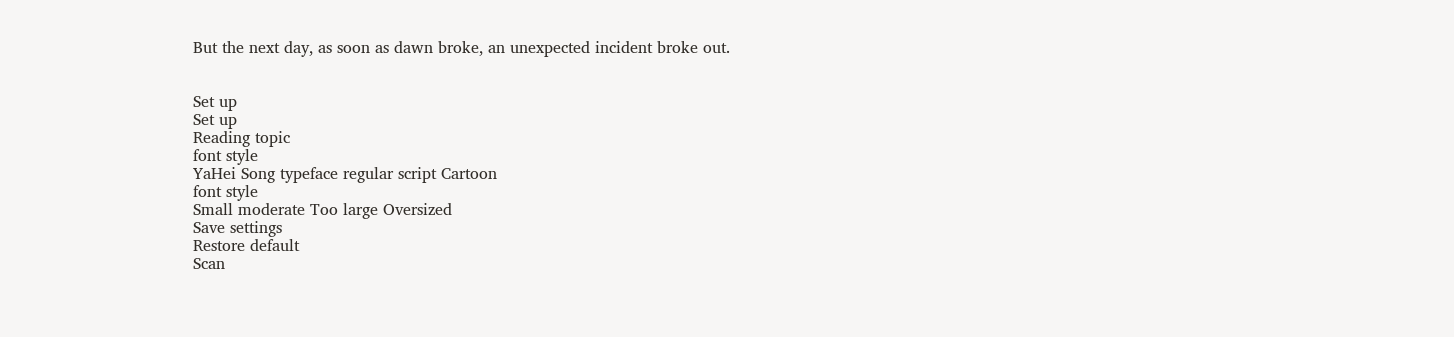But the next day, as soon as dawn broke, an unexpected incident broke out.


Set up
Set up
Reading topic
font style
YaHei Song typeface regular script Cartoon
font style
Small moderate Too large Oversized
Save settings
Restore default
Scan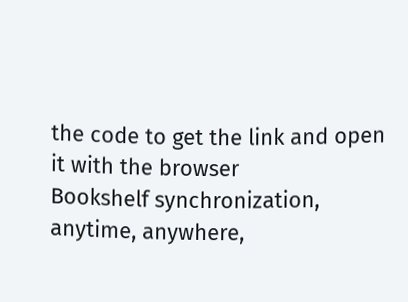the code to get the link and open it with the browser
Bookshelf synchronization, anytime, anywhere,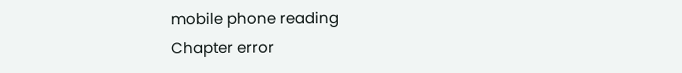mobile phone reading
Chapter error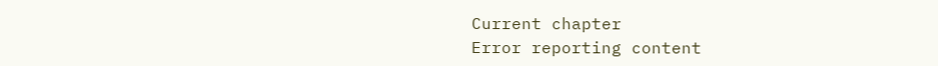Current chapter
Error reporting content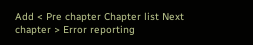Add < Pre chapter Chapter list Next chapter > Error reporting